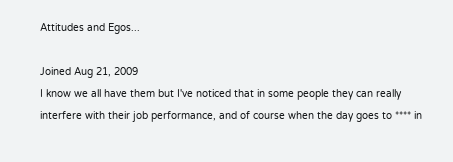Attitudes and Egos...

Joined Aug 21, 2009
I know we all have them but I've noticed that in some people they can really interfere with their job performance, and of course when the day goes to **** in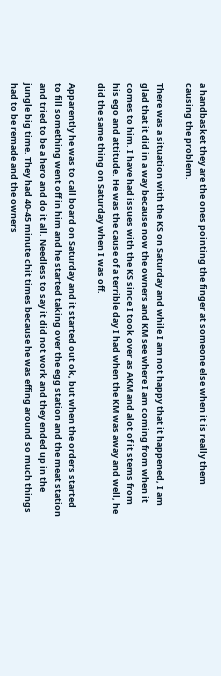a handbasket they are the ones pointing the finger at someone else when it is really them causing the problem.

There was a situation with the KS on Saturday and while I am not happy that it happened, I am glad that it did in a way because now the owners and KM see where I am coming from when it comes to him. I have had issues with the KS since I took over as AKM and alot of it stems from his ego and attitude. He was the cause of a terrible day I had when the KM was away and well, he did the same thing on Saturday when I was off.

Apparently he was to call board on Saturday and it started out ok, but when the orders started to fill something went off in him and he started taking over the egg station and the meat station and tried to be a hero and do it all. Needless to say it did not work and they ended up in the jungle big time. They had 40-45 minute chit times because he was effing around so much things had to be remade and the owners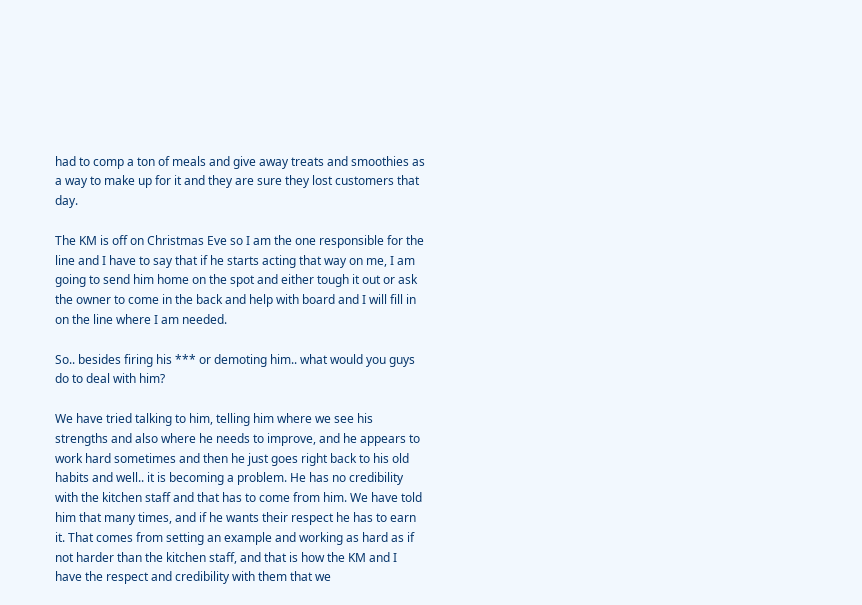had to comp a ton of meals and give away treats and smoothies as a way to make up for it and they are sure they lost customers that day.

The KM is off on Christmas Eve so I am the one responsible for the line and I have to say that if he starts acting that way on me, I am going to send him home on the spot and either tough it out or ask the owner to come in the back and help with board and I will fill in on the line where I am needed.

So.. besides firing his *** or demoting him.. what would you guys do to deal with him?

We have tried talking to him, telling him where we see his strengths and also where he needs to improve, and he appears to work hard sometimes and then he just goes right back to his old habits and well.. it is becoming a problem. He has no credibility with the kitchen staff and that has to come from him. We have told him that many times, and if he wants their respect he has to earn it. That comes from setting an example and working as hard as if not harder than the kitchen staff, and that is how the KM and I have the respect and credibility with them that we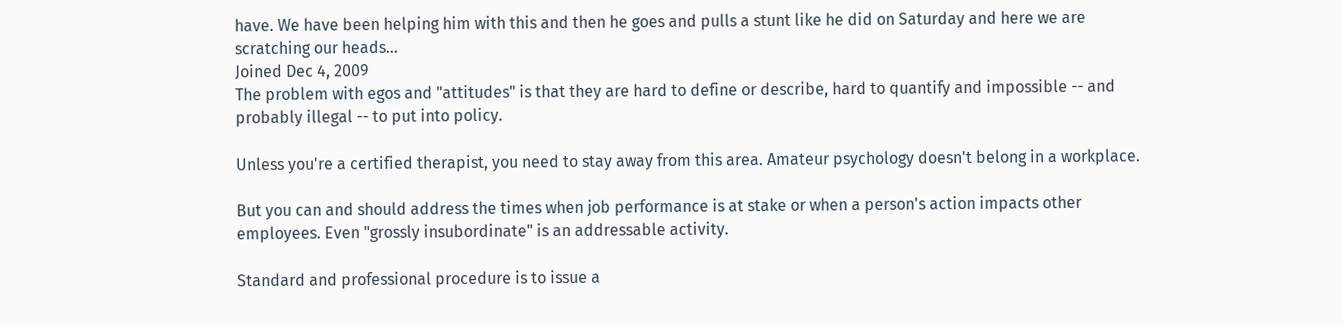have. We have been helping him with this and then he goes and pulls a stunt like he did on Saturday and here we are scratching our heads...
Joined Dec 4, 2009
The problem with egos and "attitudes" is that they are hard to define or describe, hard to quantify and impossible -- and probably illegal -- to put into policy.

Unless you're a certified therapist, you need to stay away from this area. Amateur psychology doesn't belong in a workplace.

But you can and should address the times when job performance is at stake or when a person's action impacts other employees. Even "grossly insubordinate" is an addressable activity.

Standard and professional procedure is to issue a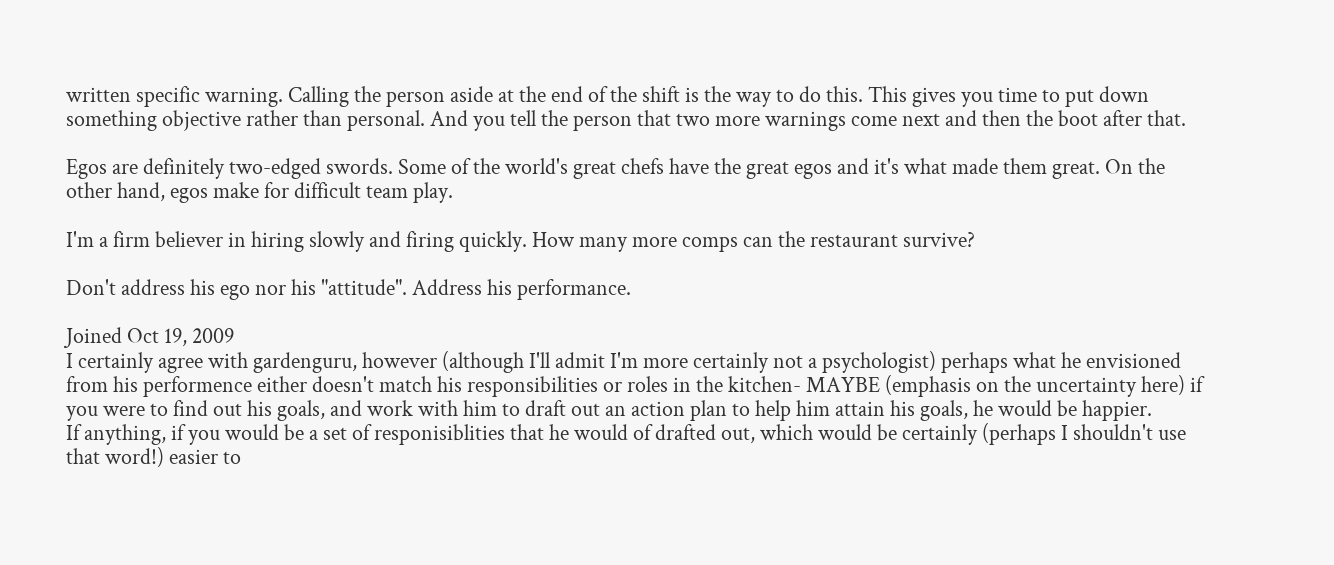written specific warning. Calling the person aside at the end of the shift is the way to do this. This gives you time to put down something objective rather than personal. And you tell the person that two more warnings come next and then the boot after that.

Egos are definitely two-edged swords. Some of the world's great chefs have the great egos and it's what made them great. On the other hand, egos make for difficult team play.

I'm a firm believer in hiring slowly and firing quickly. How many more comps can the restaurant survive?

Don't address his ego nor his "attitude". Address his performance.

Joined Oct 19, 2009
I certainly agree with gardenguru, however (although I'll admit I'm more certainly not a psychologist) perhaps what he envisioned from his performence either doesn't match his responsibilities or roles in the kitchen- MAYBE (emphasis on the uncertainty here) if you were to find out his goals, and work with him to draft out an action plan to help him attain his goals, he would be happier.
If anything, if you would be a set of responisiblities that he would of drafted out, which would be certainly (perhaps I shouldn't use that word!) easier to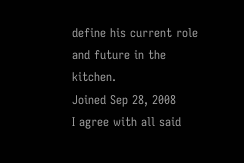define his current role and future in the kitchen.
Joined Sep 28, 2008
I agree with all said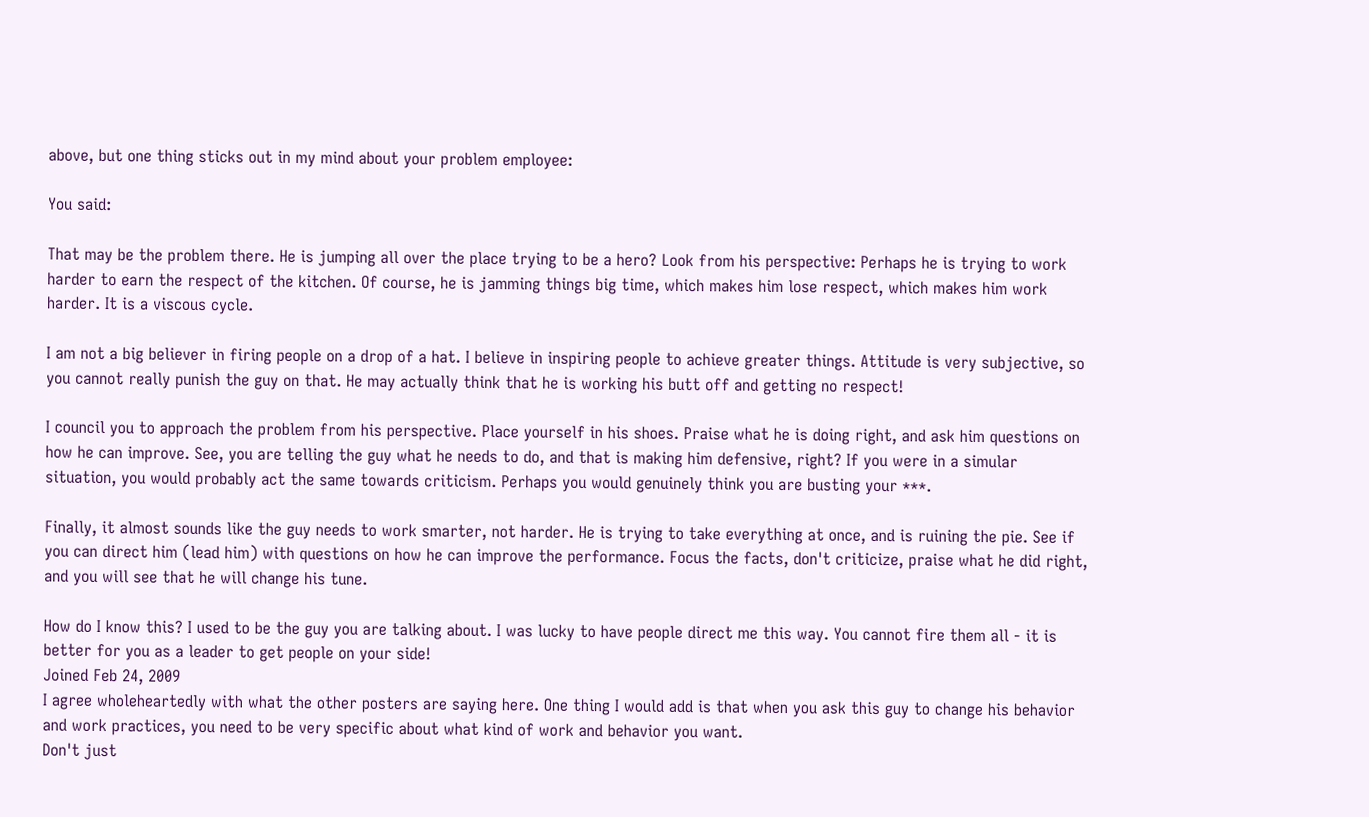above, but one thing sticks out in my mind about your problem employee:

You said:

That may be the problem there. He is jumping all over the place trying to be a hero? Look from his perspective: Perhaps he is trying to work harder to earn the respect of the kitchen. Of course, he is jamming things big time, which makes him lose respect, which makes him work harder. It is a viscous cycle.

I am not a big believer in firing people on a drop of a hat. I believe in inspiring people to achieve greater things. Attitude is very subjective, so you cannot really punish the guy on that. He may actually think that he is working his butt off and getting no respect!

I council you to approach the problem from his perspective. Place yourself in his shoes. Praise what he is doing right, and ask him questions on how he can improve. See, you are telling the guy what he needs to do, and that is making him defensive, right? If you were in a simular situation, you would probably act the same towards criticism. Perhaps you would genuinely think you are busting your ***.

Finally, it almost sounds like the guy needs to work smarter, not harder. He is trying to take everything at once, and is ruining the pie. See if you can direct him (lead him) with questions on how he can improve the performance. Focus the facts, don't criticize, praise what he did right, and you will see that he will change his tune.

How do I know this? I used to be the guy you are talking about. I was lucky to have people direct me this way. You cannot fire them all - it is better for you as a leader to get people on your side!
Joined Feb 24, 2009
I agree wholeheartedly with what the other posters are saying here. One thing I would add is that when you ask this guy to change his behavior and work practices, you need to be very specific about what kind of work and behavior you want.
Don't just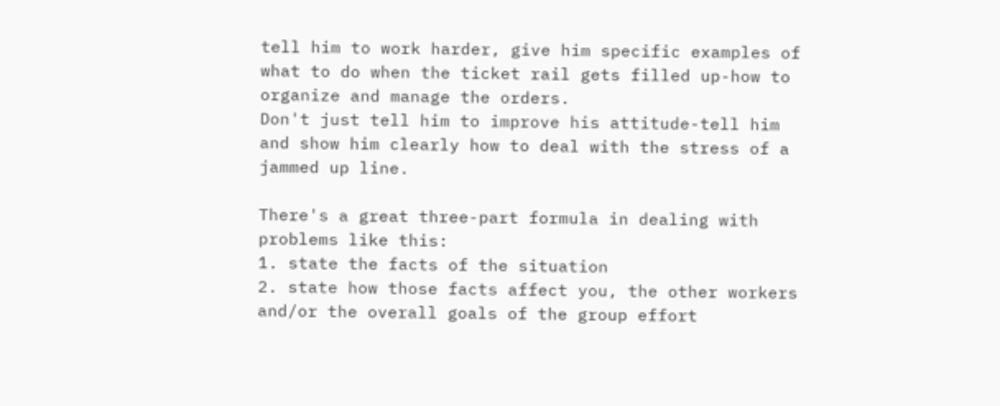tell him to work harder, give him specific examples of what to do when the ticket rail gets filled up-how to organize and manage the orders.
Don't just tell him to improve his attitude-tell him and show him clearly how to deal with the stress of a jammed up line.

There's a great three-part formula in dealing with problems like this:
1. state the facts of the situation
2. state how those facts affect you, the other workers and/or the overall goals of the group effort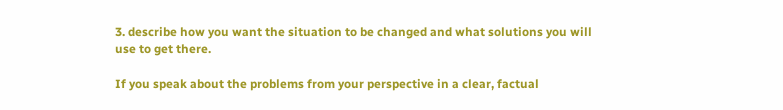3. describe how you want the situation to be changed and what solutions you will use to get there.

If you speak about the problems from your perspective in a clear, factual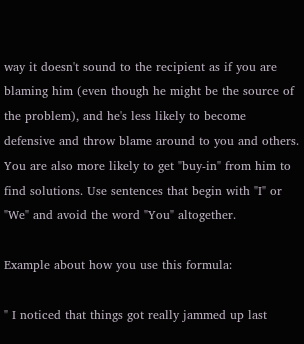way it doesn't sound to the recipient as if you are blaming him (even though he might be the source of the problem), and he's less likely to become defensive and throw blame around to you and others. You are also more likely to get "buy-in" from him to find solutions. Use sentences that begin with "I" or "We" and avoid the word "You" altogether.

Example about how you use this formula:

" I noticed that things got really jammed up last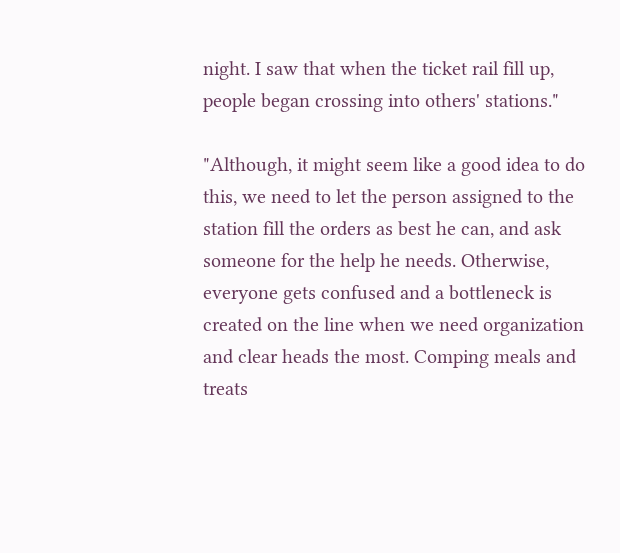night. I saw that when the ticket rail fill up, people began crossing into others' stations."

"Although, it might seem like a good idea to do this, we need to let the person assigned to the station fill the orders as best he can, and ask someone for the help he needs. Otherwise, everyone gets confused and a bottleneck is created on the line when we need organization and clear heads the most. Comping meals and treats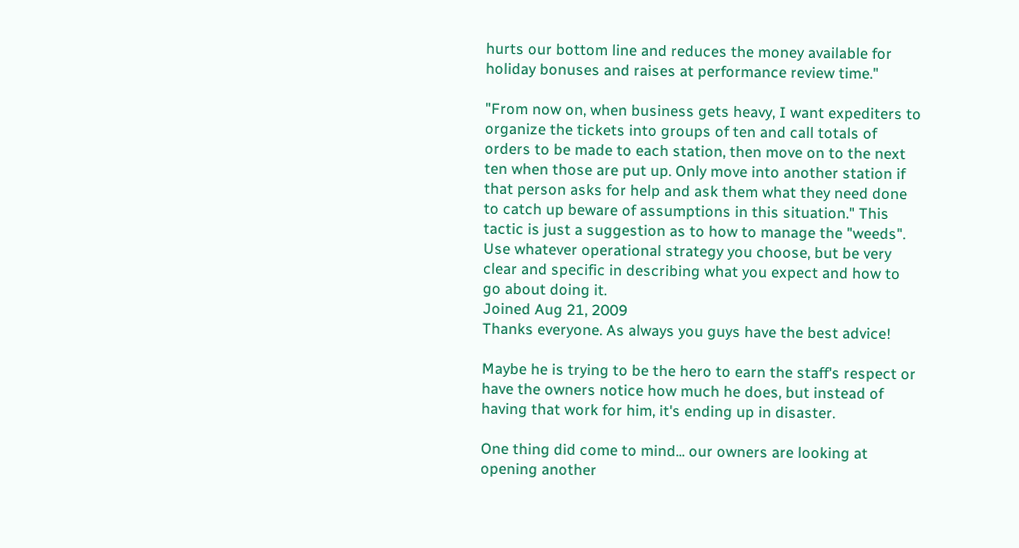hurts our bottom line and reduces the money available for holiday bonuses and raises at performance review time."

"From now on, when business gets heavy, I want expediters to organize the tickets into groups of ten and call totals of orders to be made to each station, then move on to the next ten when those are put up. Only move into another station if that person asks for help and ask them what they need done to catch up beware of assumptions in this situation." This tactic is just a suggestion as to how to manage the "weeds". Use whatever operational strategy you choose, but be very clear and specific in describing what you expect and how to go about doing it.
Joined Aug 21, 2009
Thanks everyone. As always you guys have the best advice!

Maybe he is trying to be the hero to earn the staff's respect or have the owners notice how much he does, but instead of having that work for him, it's ending up in disaster.

One thing did come to mind... our owners are looking at opening another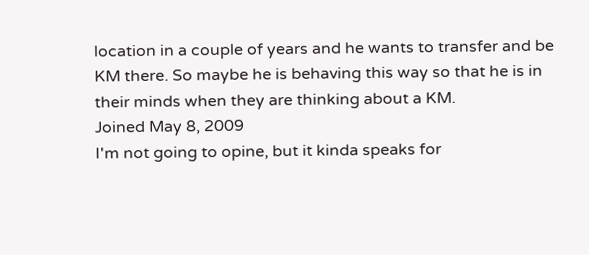location in a couple of years and he wants to transfer and be KM there. So maybe he is behaving this way so that he is in their minds when they are thinking about a KM.
Joined May 8, 2009
I'm not going to opine, but it kinda speaks for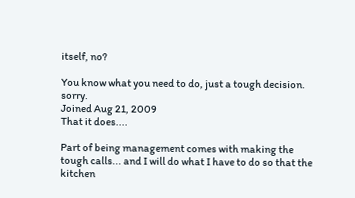itself, no?

You know what you need to do, just a tough decision. sorry.
Joined Aug 21, 2009
That it does....

Part of being management comes with making the tough calls... and I will do what I have to do so that the kitchen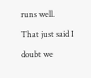runs well. That just said I doubt we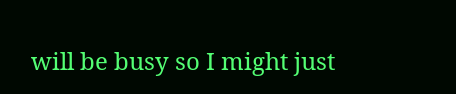will be busy so I might just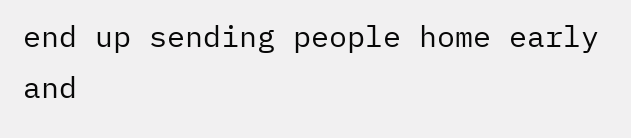end up sending people home early and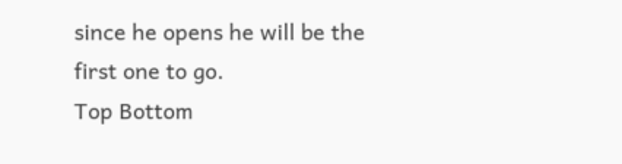since he opens he will be the first one to go.
Top Bottom